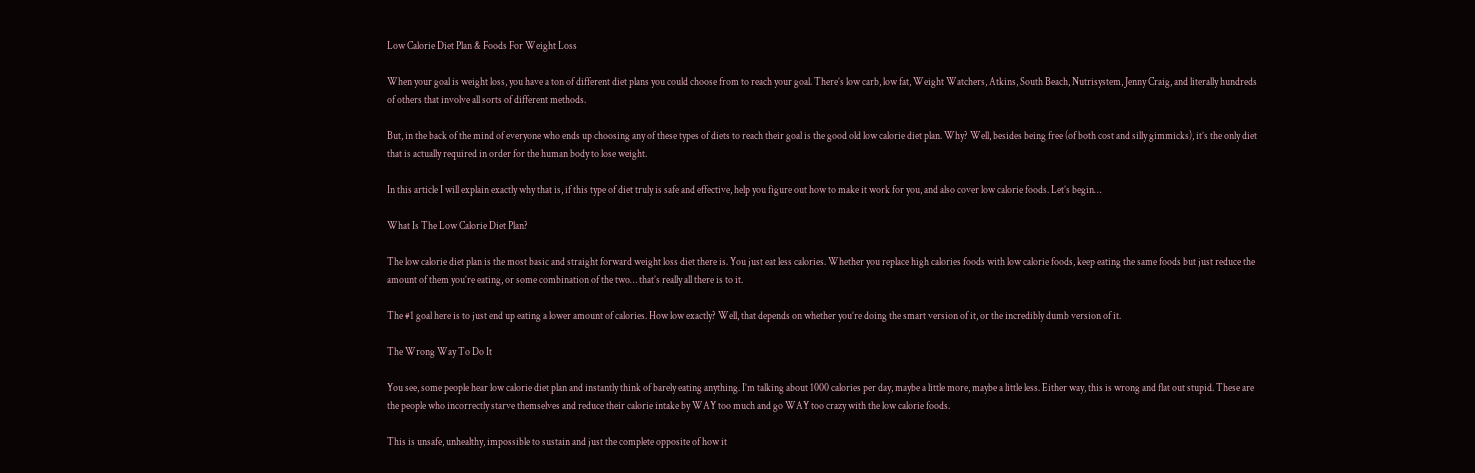Low Calorie Diet Plan & Foods For Weight Loss

When your goal is weight loss, you have a ton of different diet plans you could choose from to reach your goal. There’s low carb, low fat, Weight Watchers, Atkins, South Beach, Nutrisystem, Jenny Craig, and literally hundreds of others that involve all sorts of different methods.

But, in the back of the mind of everyone who ends up choosing any of these types of diets to reach their goal is the good old low calorie diet plan. Why? Well, besides being free (of both cost and silly gimmicks), it’s the only diet that is actually required in order for the human body to lose weight.

In this article I will explain exactly why that is, if this type of diet truly is safe and effective, help you figure out how to make it work for you, and also cover low calorie foods. Let’s begin…

What Is The Low Calorie Diet Plan?

The low calorie diet plan is the most basic and straight forward weight loss diet there is. You just eat less calories. Whether you replace high calories foods with low calorie foods, keep eating the same foods but just reduce the amount of them you’re eating, or some combination of the two… that’s really all there is to it.

The #1 goal here is to just end up eating a lower amount of calories. How low exactly? Well, that depends on whether you’re doing the smart version of it, or the incredibly dumb version of it.

The Wrong Way To Do It

You see, some people hear low calorie diet plan and instantly think of barely eating anything. I’m talking about 1000 calories per day, maybe a little more, maybe a little less. Either way, this is wrong and flat out stupid. These are the people who incorrectly starve themselves and reduce their calorie intake by WAY too much and go WAY too crazy with the low calorie foods.

This is unsafe, unhealthy, impossible to sustain and just the complete opposite of how it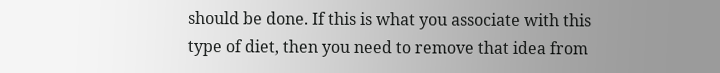should be done. If this is what you associate with this type of diet, then you need to remove that idea from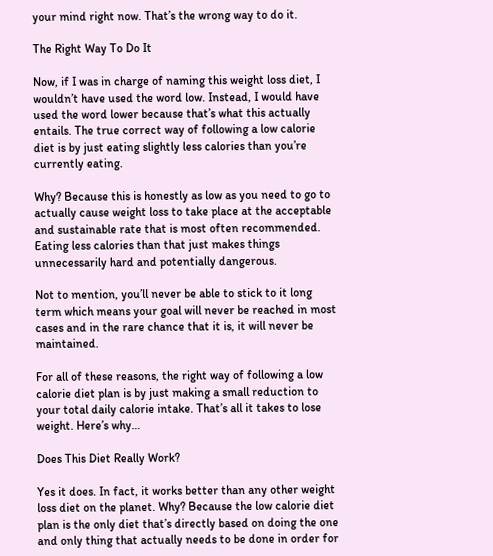your mind right now. That’s the wrong way to do it.

The Right Way To Do It

Now, if I was in charge of naming this weight loss diet, I wouldn’t have used the word low. Instead, I would have used the word lower because that’s what this actually entails. The true correct way of following a low calorie diet is by just eating slightly less calories than you’re currently eating.

Why? Because this is honestly as low as you need to go to actually cause weight loss to take place at the acceptable and sustainable rate that is most often recommended. Eating less calories than that just makes things unnecessarily hard and potentially dangerous.

Not to mention, you’ll never be able to stick to it long term which means your goal will never be reached in most cases and in the rare chance that it is, it will never be maintained.

For all of these reasons, the right way of following a low calorie diet plan is by just making a small reduction to your total daily calorie intake. That’s all it takes to lose weight. Here’s why…

Does This Diet Really Work?

Yes it does. In fact, it works better than any other weight loss diet on the planet. Why? Because the low calorie diet plan is the only diet that’s directly based on doing the one and only thing that actually needs to be done in order for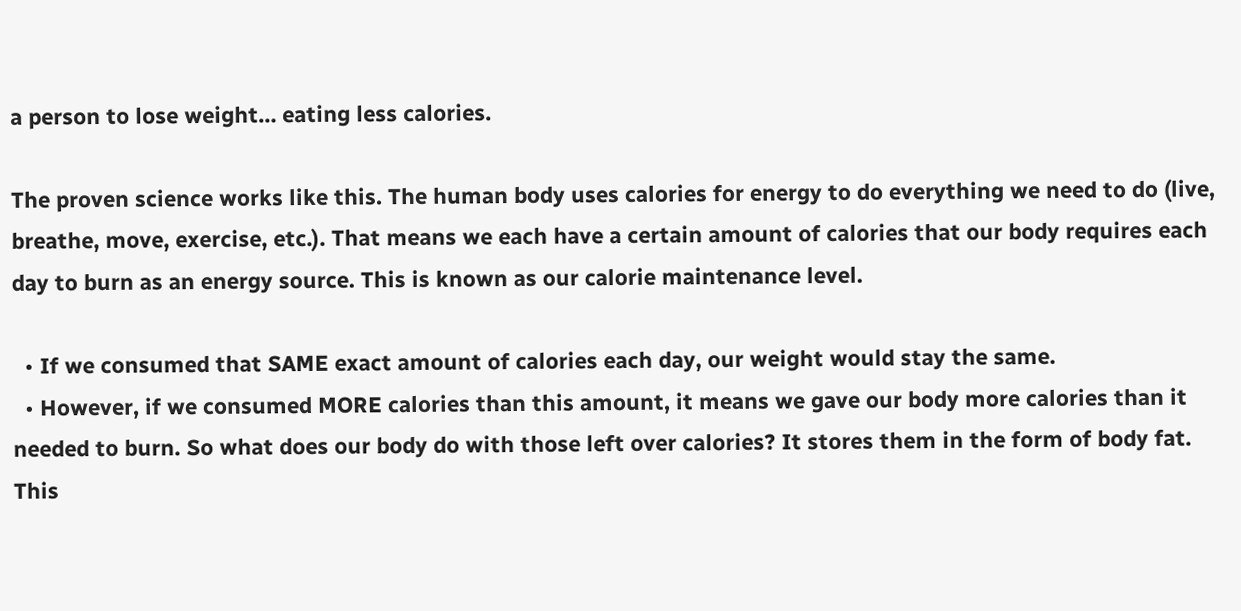a person to lose weight… eating less calories.

The proven science works like this. The human body uses calories for energy to do everything we need to do (live, breathe, move, exercise, etc.). That means we each have a certain amount of calories that our body requires each day to burn as an energy source. This is known as our calorie maintenance level.

  • If we consumed that SAME exact amount of calories each day, our weight would stay the same.
  • However, if we consumed MORE calories than this amount, it means we gave our body more calories than it needed to burn. So what does our body do with those left over calories? It stores them in the form of body fat. This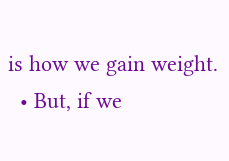is how we gain weight.
  • But, if we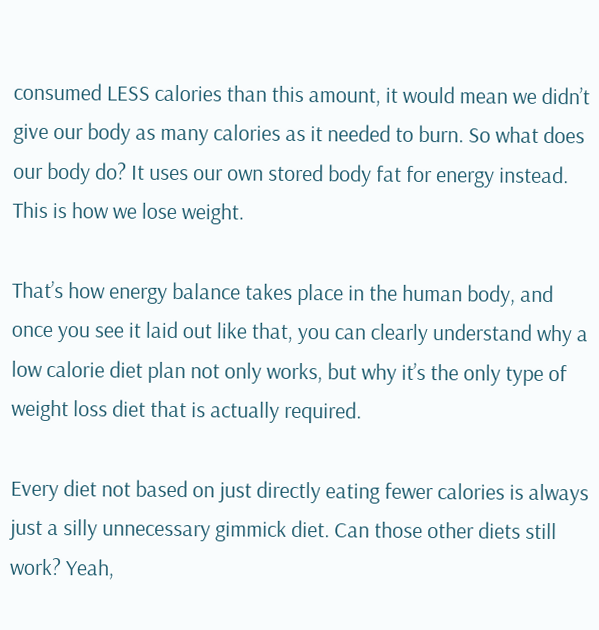consumed LESS calories than this amount, it would mean we didn’t give our body as many calories as it needed to burn. So what does our body do? It uses our own stored body fat for energy instead. This is how we lose weight.

That’s how energy balance takes place in the human body, and once you see it laid out like that, you can clearly understand why a low calorie diet plan not only works, but why it’s the only type of weight loss diet that is actually required.

Every diet not based on just directly eating fewer calories is always just a silly unnecessary gimmick diet. Can those other diets still work? Yeah,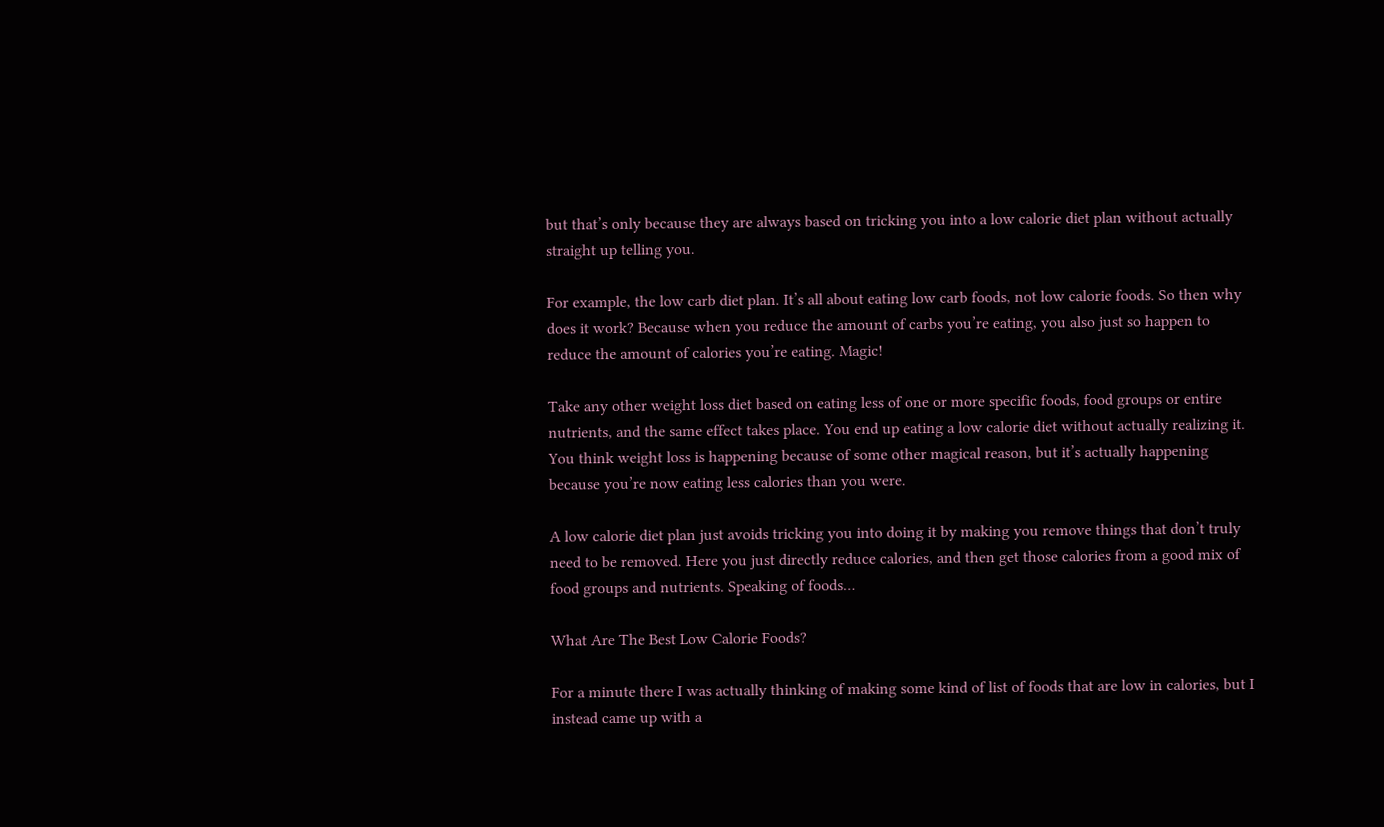but that’s only because they are always based on tricking you into a low calorie diet plan without actually straight up telling you.

For example, the low carb diet plan. It’s all about eating low carb foods, not low calorie foods. So then why does it work? Because when you reduce the amount of carbs you’re eating, you also just so happen to reduce the amount of calories you’re eating. Magic!

Take any other weight loss diet based on eating less of one or more specific foods, food groups or entire nutrients, and the same effect takes place. You end up eating a low calorie diet without actually realizing it. You think weight loss is happening because of some other magical reason, but it’s actually happening because you’re now eating less calories than you were.

A low calorie diet plan just avoids tricking you into doing it by making you remove things that don’t truly need to be removed. Here you just directly reduce calories, and then get those calories from a good mix of food groups and nutrients. Speaking of foods…

What Are The Best Low Calorie Foods?

For a minute there I was actually thinking of making some kind of list of foods that are low in calories, but I instead came up with a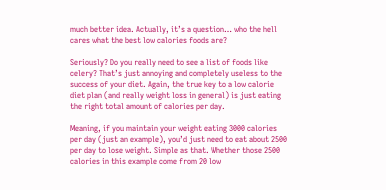much better idea. Actually, it’s a question… who the hell cares what the best low calories foods are?

Seriously? Do you really need to see a list of foods like celery? That’s just annoying and completely useless to the success of your diet. Again, the true key to a low calorie diet plan (and really weight loss in general) is just eating the right total amount of calories per day.

Meaning, if you maintain your weight eating 3000 calories per day (just an example), you’d just need to eat about 2500 per day to lose weight. Simple as that. Whether those 2500 calories in this example come from 20 low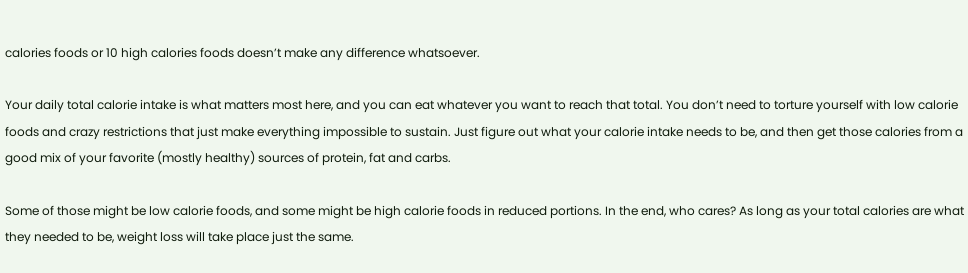calories foods or 10 high calories foods doesn’t make any difference whatsoever.

Your daily total calorie intake is what matters most here, and you can eat whatever you want to reach that total. You don’t need to torture yourself with low calorie foods and crazy restrictions that just make everything impossible to sustain. Just figure out what your calorie intake needs to be, and then get those calories from a good mix of your favorite (mostly healthy) sources of protein, fat and carbs.

Some of those might be low calorie foods, and some might be high calorie foods in reduced portions. In the end, who cares? As long as your total calories are what they needed to be, weight loss will take place just the same.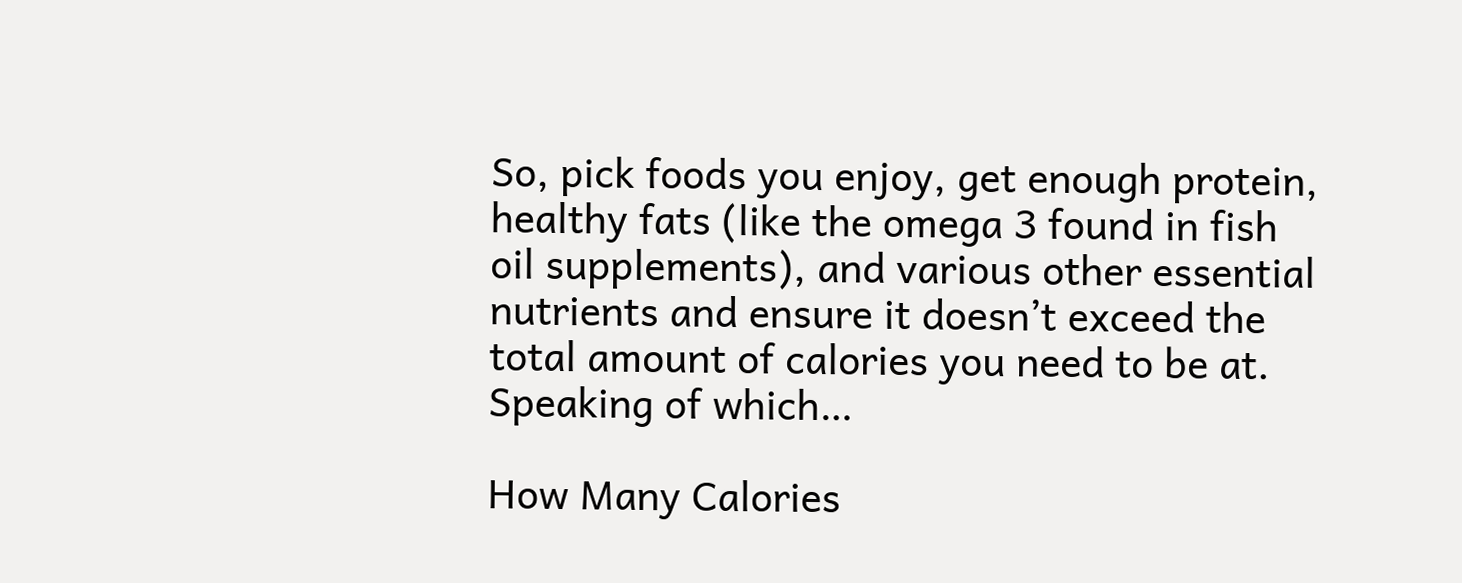So, pick foods you enjoy, get enough protein, healthy fats (like the omega 3 found in fish oil supplements), and various other essential nutrients and ensure it doesn’t exceed the total amount of calories you need to be at. Speaking of which…

How Many Calories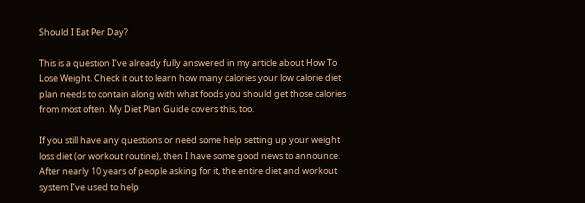Should I Eat Per Day?

This is a question I’ve already fully answered in my article about How To Lose Weight. Check it out to learn how many calories your low calorie diet plan needs to contain along with what foods you should get those calories from most often. My Diet Plan Guide covers this, too.

If you still have any questions or need some help setting up your weight loss diet (or workout routine), then I have some good news to announce. After nearly 10 years of people asking for it, the entire diet and workout system I’ve used to help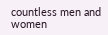countless men and women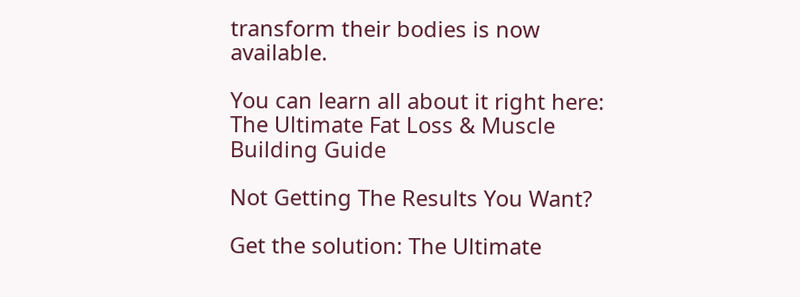transform their bodies is now available.

You can learn all about it right here: The Ultimate Fat Loss & Muscle Building Guide

Not Getting The Results You Want?

Get the solution: The Ultimate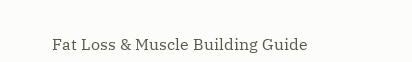Fat Loss & Muscle Building Guide